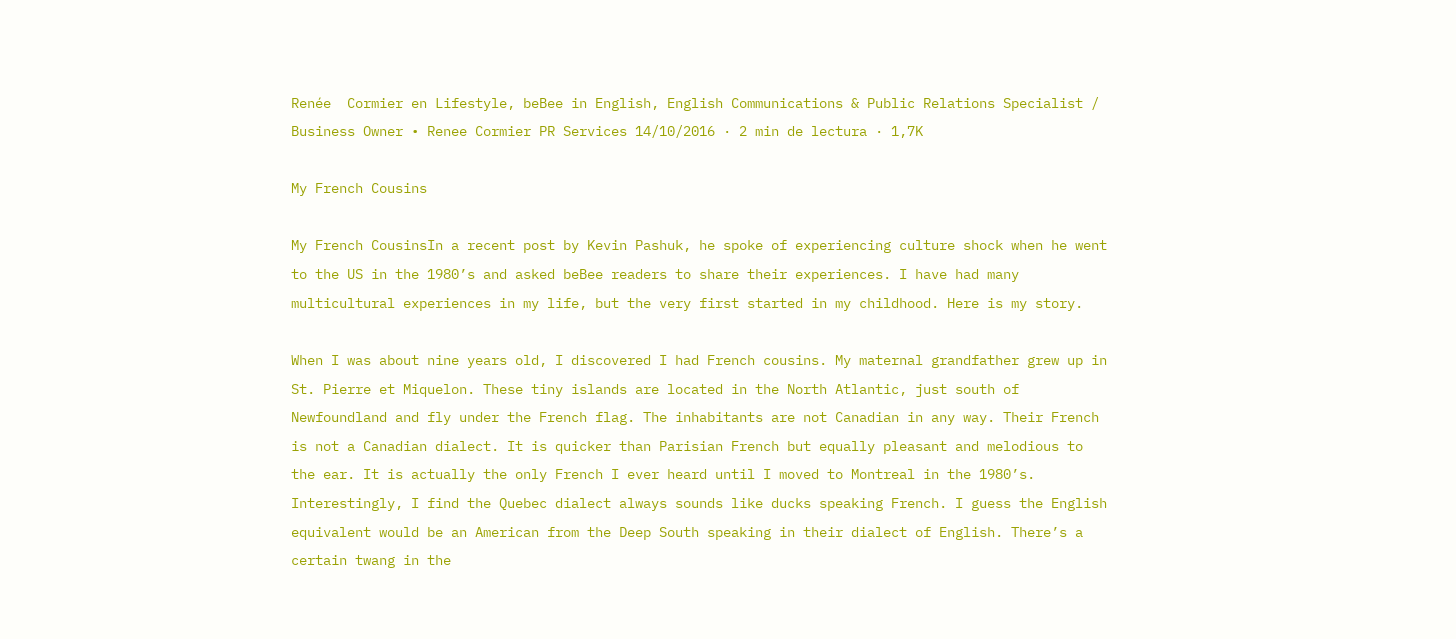Renée  Cormier en Lifestyle, beBee in English, English Communications & Public Relations Specialist / Business Owner • Renee Cormier PR Services 14/10/2016 · 2 min de lectura · 1,7K

My French Cousins

My French CousinsIn a recent post by Kevin Pashuk, he spoke of experiencing culture shock when he went to the US in the 1980’s and asked beBee readers to share their experiences. I have had many multicultural experiences in my life, but the very first started in my childhood. Here is my story.

When I was about nine years old, I discovered I had French cousins. My maternal grandfather grew up in St. Pierre et Miquelon. These tiny islands are located in the North Atlantic, just south of Newfoundland and fly under the French flag. The inhabitants are not Canadian in any way. Their French is not a Canadian dialect. It is quicker than Parisian French but equally pleasant and melodious to the ear. It is actually the only French I ever heard until I moved to Montreal in the 1980’s. Interestingly, I find the Quebec dialect always sounds like ducks speaking French. I guess the English equivalent would be an American from the Deep South speaking in their dialect of English. There’s a certain twang in the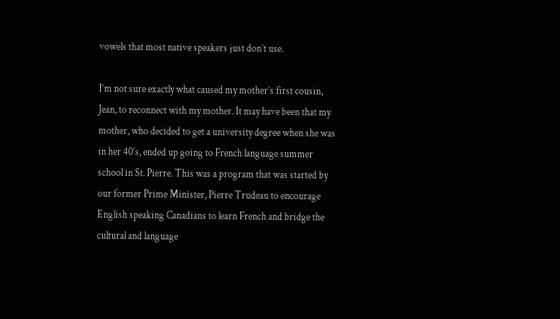vowels that most native speakers just don’t use.

I’m not sure exactly what caused my mother’s first cousin, Jean, to reconnect with my mother. It may have been that my mother, who decided to get a university degree when she was in her 40’s, ended up going to French language summer school in St. Pierre. This was a program that was started by our former Prime Minister, Pierre Trudeau to encourage English speaking Canadians to learn French and bridge the cultural and language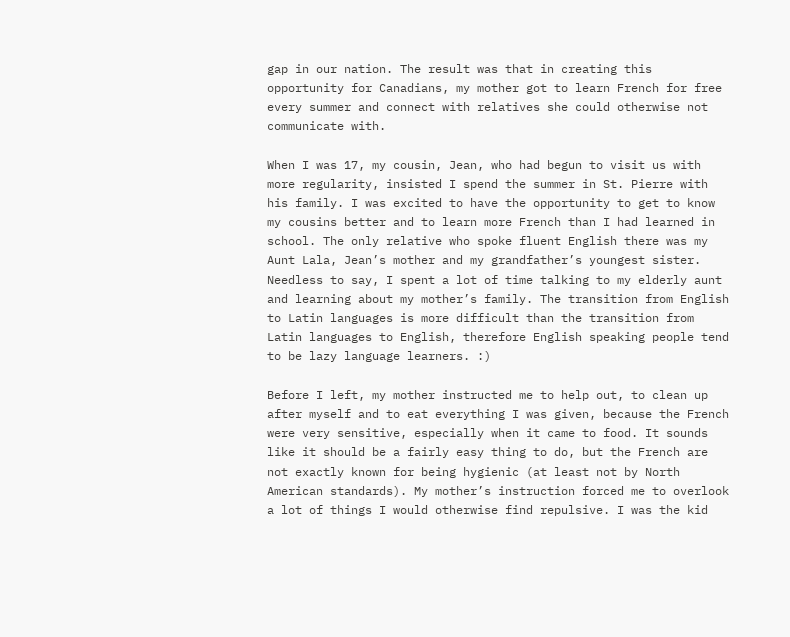gap in our nation. The result was that in creating this opportunity for Canadians, my mother got to learn French for free every summer and connect with relatives she could otherwise not communicate with.

When I was 17, my cousin, Jean, who had begun to visit us with more regularity, insisted I spend the summer in St. Pierre with his family. I was excited to have the opportunity to get to know my cousins better and to learn more French than I had learned in school. The only relative who spoke fluent English there was my Aunt Lala, Jean’s mother and my grandfather’s youngest sister. Needless to say, I spent a lot of time talking to my elderly aunt and learning about my mother’s family. The transition from English to Latin languages is more difficult than the transition from Latin languages to English, therefore English speaking people tend to be lazy language learners. :)

Before I left, my mother instructed me to help out, to clean up after myself and to eat everything I was given, because the French were very sensitive, especially when it came to food. It sounds like it should be a fairly easy thing to do, but the French are not exactly known for being hygienic (at least not by North American standards). My mother’s instruction forced me to overlook a lot of things I would otherwise find repulsive. I was the kid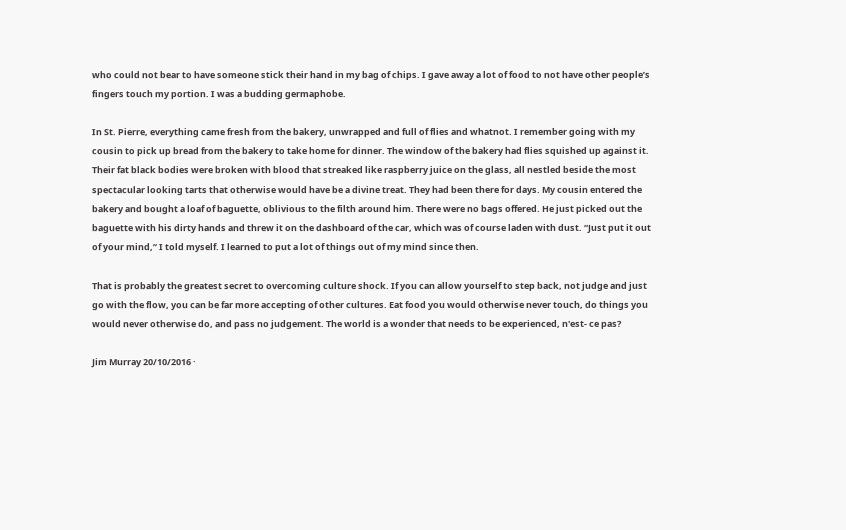who could not bear to have someone stick their hand in my bag of chips. I gave away a lot of food to not have other people’s fingers touch my portion. I was a budding germaphobe.

In St. Pierre, everything came fresh from the bakery, unwrapped and full of flies and whatnot. I remember going with my cousin to pick up bread from the bakery to take home for dinner. The window of the bakery had flies squished up against it. Their fat black bodies were broken with blood that streaked like raspberry juice on the glass, all nestled beside the most spectacular looking tarts that otherwise would have be a divine treat. They had been there for days. My cousin entered the bakery and bought a loaf of baguette, oblivious to the filth around him. There were no bags offered. He just picked out the baguette with his dirty hands and threw it on the dashboard of the car, which was of course laden with dust. “Just put it out of your mind,” I told myself. I learned to put a lot of things out of my mind since then.

That is probably the greatest secret to overcoming culture shock. If you can allow yourself to step back, not judge and just go with the flow, you can be far more accepting of other cultures. Eat food you would otherwise never touch, do things you would never otherwise do, and pass no judgement. The world is a wonder that needs to be experienced, n'est- ce pas?

Jim Murray 20/10/2016 ·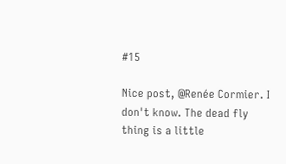#15

Nice post, @Renée Cormier. I don't know. The dead fly thing is a little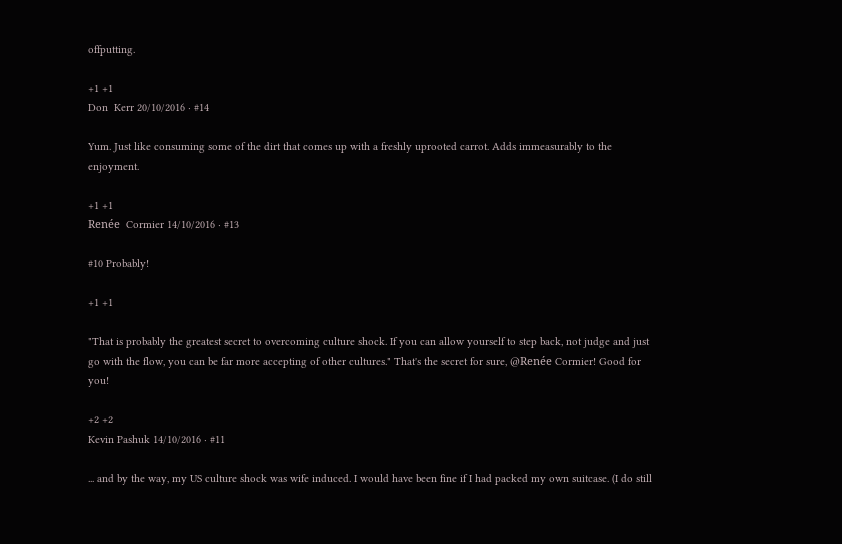offputting.

+1 +1
Don  Kerr 20/10/2016 · #14

Yum. Just like consuming some of the dirt that comes up with a freshly uprooted carrot. Adds immeasurably to the enjoyment.

+1 +1
Renée  Cormier 14/10/2016 · #13

#10 Probably!

+1 +1

"That is probably the greatest secret to overcoming culture shock. If you can allow yourself to step back, not judge and just go with the flow, you can be far more accepting of other cultures." That's the secret for sure, @Renée Cormier! Good for you!

+2 +2
Kevin Pashuk 14/10/2016 · #11

... and by the way, my US culture shock was wife induced. I would have been fine if I had packed my own suitcase. (I do still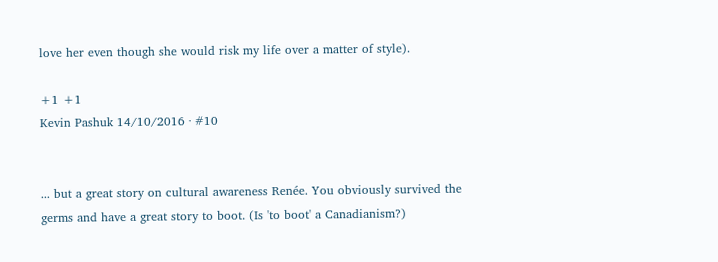love her even though she would risk my life over a matter of style).

+1 +1
Kevin Pashuk 14/10/2016 · #10


... but a great story on cultural awareness Renée. You obviously survived the germs and have a great story to boot. (Is 'to boot' a Canadianism?)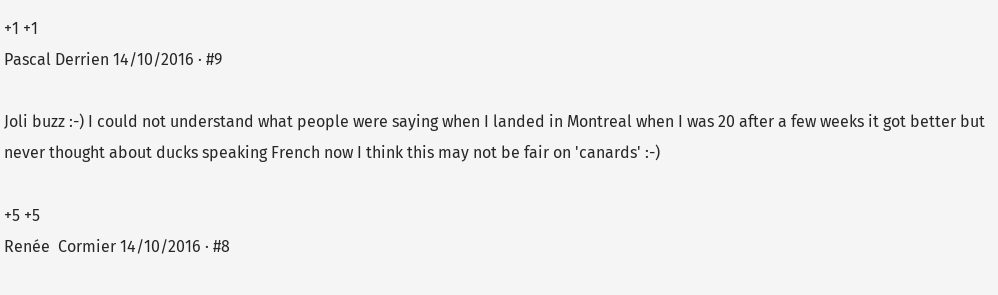+1 +1
Pascal Derrien 14/10/2016 · #9

Joli buzz :-) I could not understand what people were saying when I landed in Montreal when I was 20 after a few weeks it got better but never thought about ducks speaking French now I think this may not be fair on 'canards' :-)

+5 +5
Renée  Cormier 14/10/2016 · #8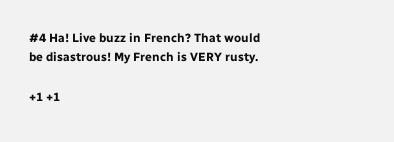#4 Ha! Live buzz in French? That would be disastrous! My French is VERY rusty.

+1 +1